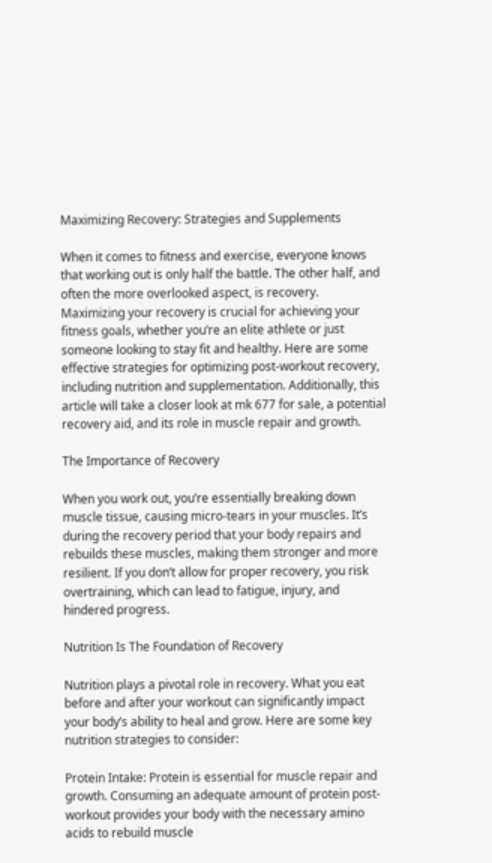Maximizing Recovery: Strategies and Supplements

When it comes to fitness and exercise, everyone knows that working out is only half the battle. The other half, and often the more overlooked aspect, is recovery. Maximizing your recovery is crucial for achieving your fitness goals, whether you’re an elite athlete or just someone looking to stay fit and healthy. Here are some effective strategies for optimizing post-workout recovery, including nutrition and supplementation. Additionally, this article will take a closer look at mk 677 for sale, a potential recovery aid, and its role in muscle repair and growth.

The Importance of Recovery

When you work out, you’re essentially breaking down muscle tissue, causing micro-tears in your muscles. It’s during the recovery period that your body repairs and rebuilds these muscles, making them stronger and more resilient. If you don’t allow for proper recovery, you risk overtraining, which can lead to fatigue, injury, and hindered progress.

Nutrition Is The Foundation of Recovery

Nutrition plays a pivotal role in recovery. What you eat before and after your workout can significantly impact your body’s ability to heal and grow. Here are some key nutrition strategies to consider:

Protein Intake: Protein is essential for muscle repair and growth. Consuming an adequate amount of protein post-workout provides your body with the necessary amino acids to rebuild muscle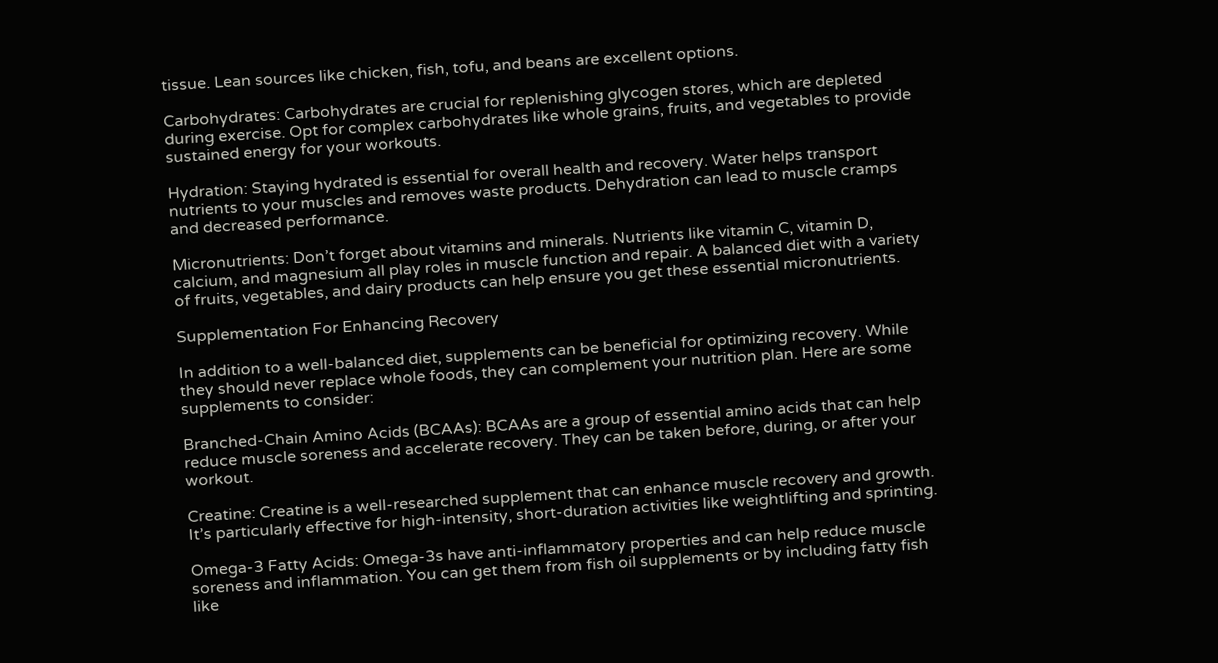tissue. Lean sources like chicken, fish, tofu, and beans are excellent options.

Carbohydrates: Carbohydrates are crucial for replenishing glycogen stores, which are depleted during exercise. Opt for complex carbohydrates like whole grains, fruits, and vegetables to provide sustained energy for your workouts.

Hydration: Staying hydrated is essential for overall health and recovery. Water helps transport nutrients to your muscles and removes waste products. Dehydration can lead to muscle cramps and decreased performance.

Micronutrients: Don’t forget about vitamins and minerals. Nutrients like vitamin C, vitamin D, calcium, and magnesium all play roles in muscle function and repair. A balanced diet with a variety of fruits, vegetables, and dairy products can help ensure you get these essential micronutrients.

Supplementation For Enhancing Recovery

In addition to a well-balanced diet, supplements can be beneficial for optimizing recovery. While they should never replace whole foods, they can complement your nutrition plan. Here are some supplements to consider:

Branched-Chain Amino Acids (BCAAs): BCAAs are a group of essential amino acids that can help reduce muscle soreness and accelerate recovery. They can be taken before, during, or after your workout.

Creatine: Creatine is a well-researched supplement that can enhance muscle recovery and growth. It’s particularly effective for high-intensity, short-duration activities like weightlifting and sprinting.

Omega-3 Fatty Acids: Omega-3s have anti-inflammatory properties and can help reduce muscle soreness and inflammation. You can get them from fish oil supplements or by including fatty fish like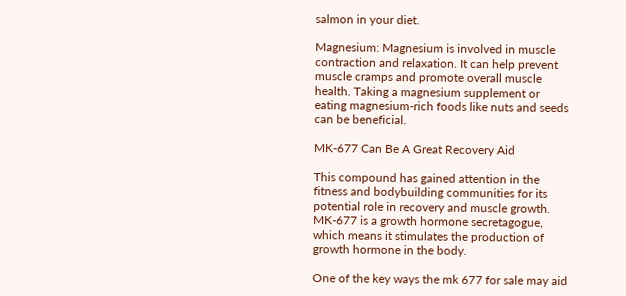salmon in your diet.

Magnesium: Magnesium is involved in muscle contraction and relaxation. It can help prevent muscle cramps and promote overall muscle health. Taking a magnesium supplement or eating magnesium-rich foods like nuts and seeds can be beneficial.

MK-677 Can Be A Great Recovery Aid

This compound has gained attention in the fitness and bodybuilding communities for its potential role in recovery and muscle growth. MK-677 is a growth hormone secretagogue, which means it stimulates the production of growth hormone in the body.

One of the key ways the mk 677 for sale may aid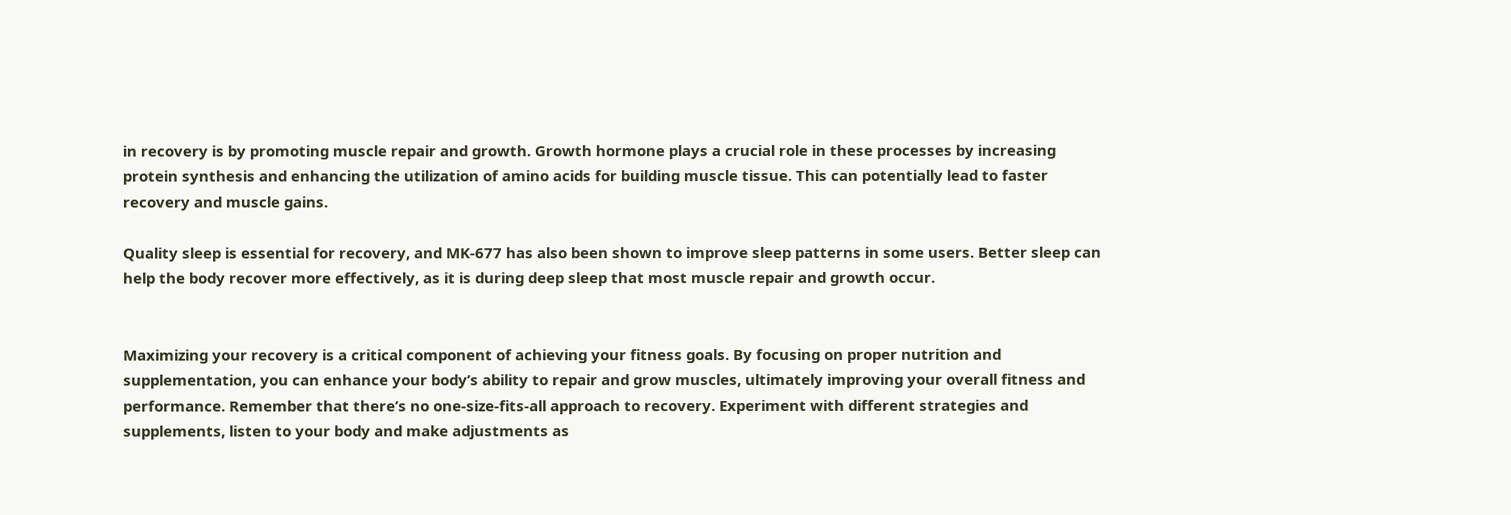in recovery is by promoting muscle repair and growth. Growth hormone plays a crucial role in these processes by increasing protein synthesis and enhancing the utilization of amino acids for building muscle tissue. This can potentially lead to faster recovery and muscle gains.

Quality sleep is essential for recovery, and MK-677 has also been shown to improve sleep patterns in some users. Better sleep can help the body recover more effectively, as it is during deep sleep that most muscle repair and growth occur.


Maximizing your recovery is a critical component of achieving your fitness goals. By focusing on proper nutrition and supplementation, you can enhance your body’s ability to repair and grow muscles, ultimately improving your overall fitness and performance. Remember that there’s no one-size-fits-all approach to recovery. Experiment with different strategies and supplements, listen to your body and make adjustments as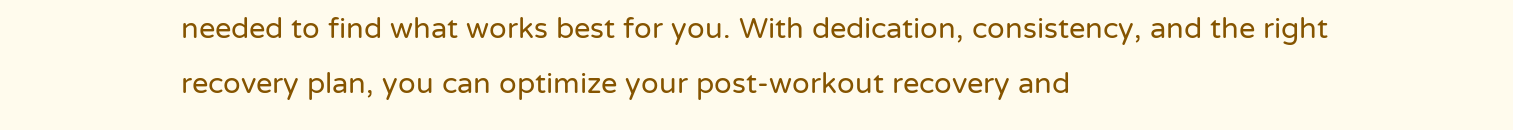needed to find what works best for you. With dedication, consistency, and the right recovery plan, you can optimize your post-workout recovery and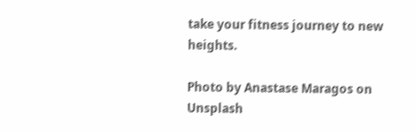take your fitness journey to new heights.

Photo by Anastase Maragos on Unsplash